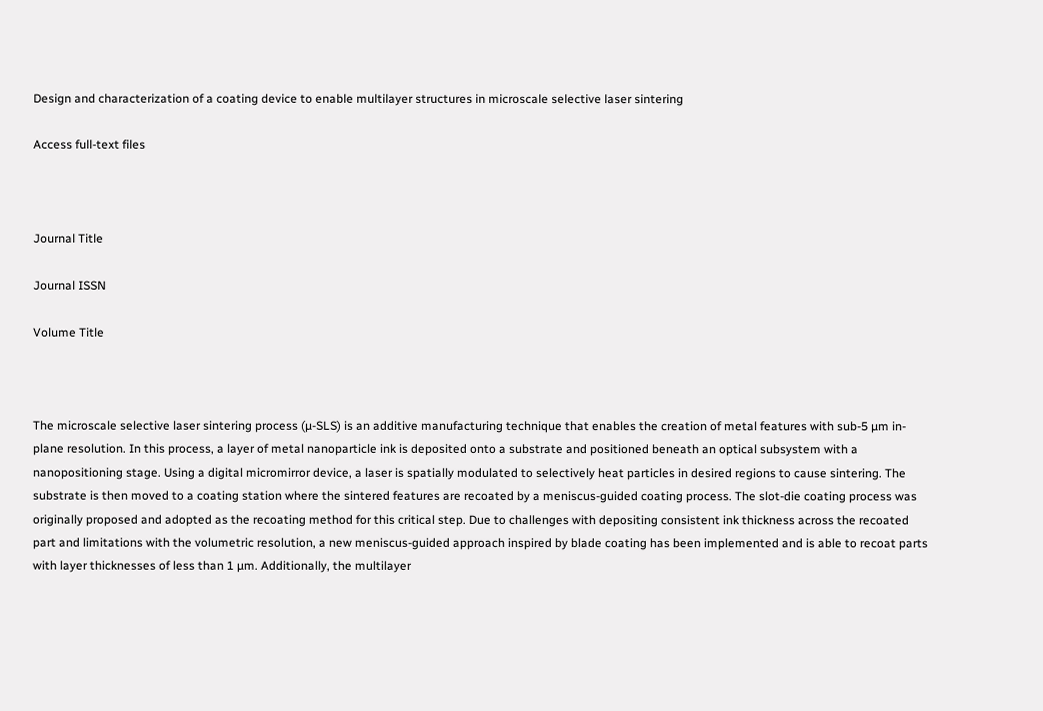Design and characterization of a coating device to enable multilayer structures in microscale selective laser sintering

Access full-text files



Journal Title

Journal ISSN

Volume Title



The microscale selective laser sintering process (µ-SLS) is an additive manufacturing technique that enables the creation of metal features with sub-5 µm in-plane resolution. In this process, a layer of metal nanoparticle ink is deposited onto a substrate and positioned beneath an optical subsystem with a nanopositioning stage. Using a digital micromirror device, a laser is spatially modulated to selectively heat particles in desired regions to cause sintering. The substrate is then moved to a coating station where the sintered features are recoated by a meniscus-guided coating process. The slot-die coating process was originally proposed and adopted as the recoating method for this critical step. Due to challenges with depositing consistent ink thickness across the recoated part and limitations with the volumetric resolution, a new meniscus-guided approach inspired by blade coating has been implemented and is able to recoat parts with layer thicknesses of less than 1 µm. Additionally, the multilayer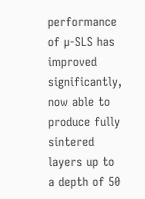performance of µ-SLS has improved significantly, now able to produce fully sintered layers up to a depth of 50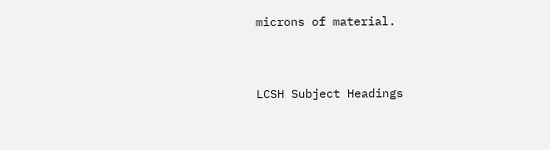microns of material.


LCSH Subject Headings